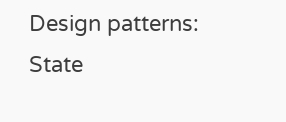Design patterns: State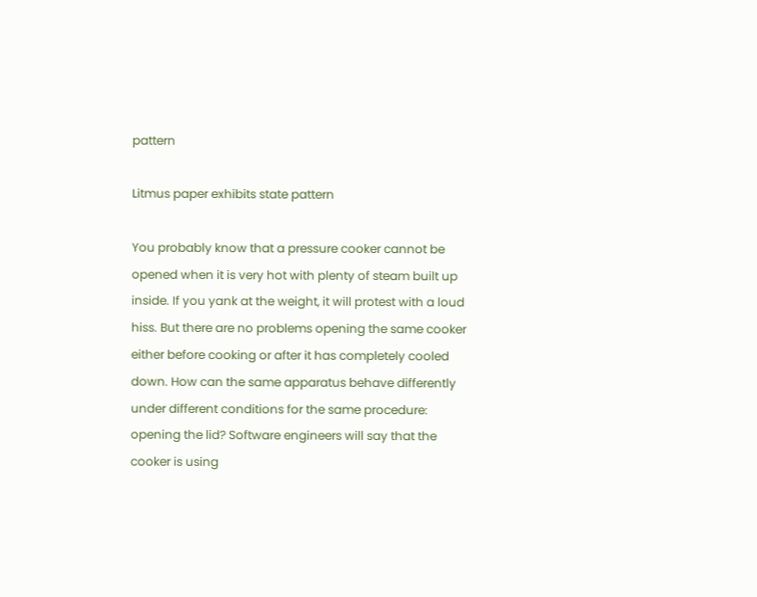pattern

Litmus paper exhibits state pattern

You probably know that a pressure cooker cannot be opened when it is very hot with plenty of steam built up inside. If you yank at the weight, it will protest with a loud hiss. But there are no problems opening the same cooker either before cooking or after it has completely cooled down. How can the same apparatus behave differently under different conditions for the same procedure: opening the lid? Software engineers will say that the cooker is using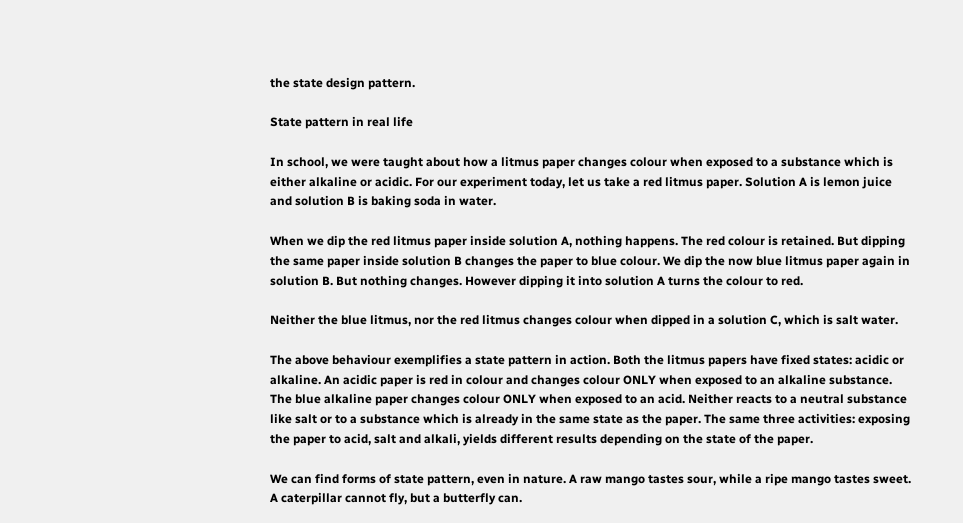the state design pattern.

State pattern in real life

In school, we were taught about how a litmus paper changes colour when exposed to a substance which is either alkaline or acidic. For our experiment today, let us take a red litmus paper. Solution A is lemon juice and solution B is baking soda in water.

When we dip the red litmus paper inside solution A, nothing happens. The red colour is retained. But dipping the same paper inside solution B changes the paper to blue colour. We dip the now blue litmus paper again in solution B. But nothing changes. However dipping it into solution A turns the colour to red.

Neither the blue litmus, nor the red litmus changes colour when dipped in a solution C, which is salt water.

The above behaviour exemplifies a state pattern in action. Both the litmus papers have fixed states: acidic or alkaline. An acidic paper is red in colour and changes colour ONLY when exposed to an alkaline substance. The blue alkaline paper changes colour ONLY when exposed to an acid. Neither reacts to a neutral substance like salt or to a substance which is already in the same state as the paper. The same three activities: exposing the paper to acid, salt and alkali, yields different results depending on the state of the paper.

We can find forms of state pattern, even in nature. A raw mango tastes sour, while a ripe mango tastes sweet. A caterpillar cannot fly, but a butterfly can.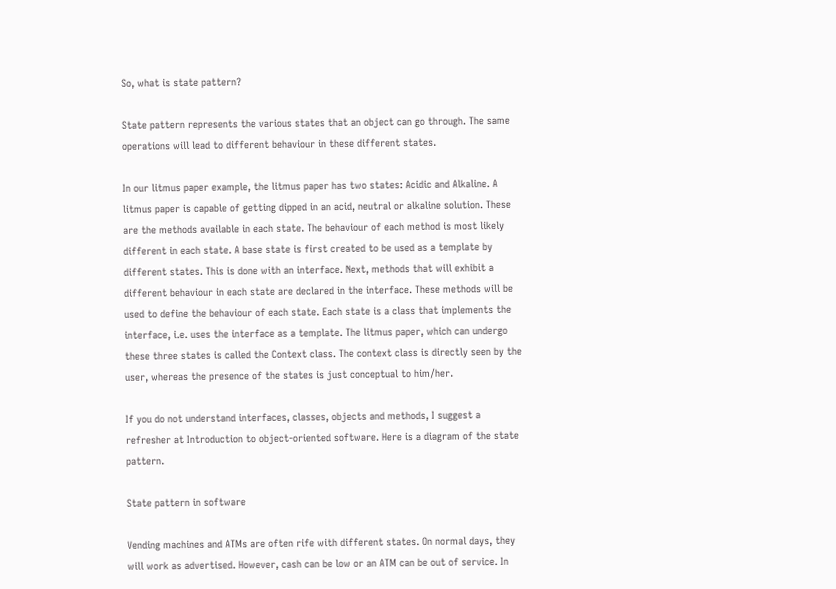So, what is state pattern?

State pattern represents the various states that an object can go through. The same operations will lead to different behaviour in these different states.

In our litmus paper example, the litmus paper has two states: Acidic and Alkaline. A litmus paper is capable of getting dipped in an acid, neutral or alkaline solution. These are the methods available in each state. The behaviour of each method is most likely different in each state. A base state is first created to be used as a template by different states. This is done with an interface. Next, methods that will exhibit a different behaviour in each state are declared in the interface. These methods will be used to define the behaviour of each state. Each state is a class that implements the interface, i.e. uses the interface as a template. The litmus paper, which can undergo these three states is called the Context class. The context class is directly seen by the user, whereas the presence of the states is just conceptual to him/her.

If you do not understand interfaces, classes, objects and methods, I suggest a refresher at Introduction to object-oriented software. Here is a diagram of the state pattern.

State pattern in software

Vending machines and ATMs are often rife with different states. On normal days, they will work as advertised. However, cash can be low or an ATM can be out of service. In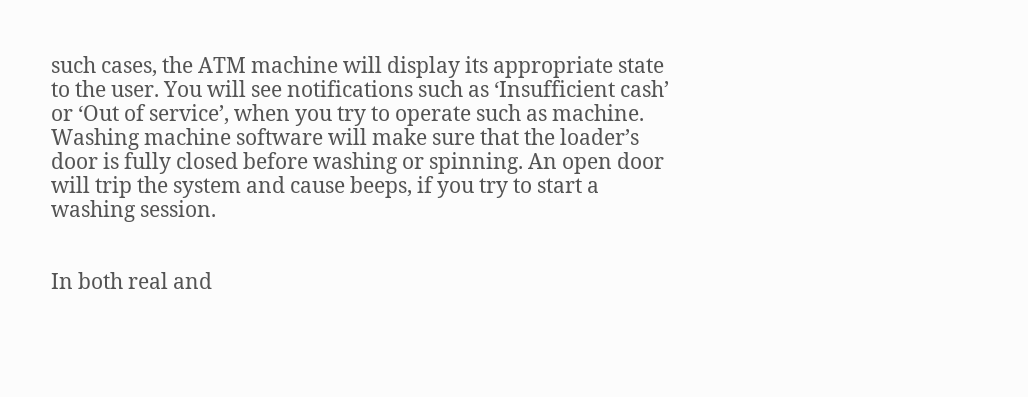such cases, the ATM machine will display its appropriate state to the user. You will see notifications such as ‘Insufficient cash’ or ‘Out of service’, when you try to operate such as machine. Washing machine software will make sure that the loader’s door is fully closed before washing or spinning. An open door will trip the system and cause beeps, if you try to start a washing session.


In both real and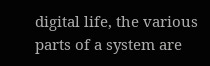digital life, the various parts of a system are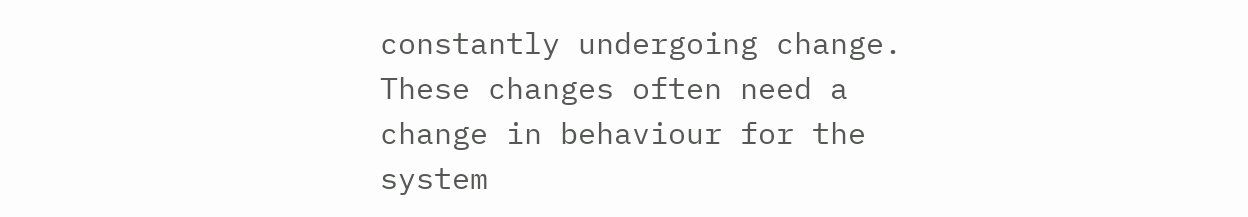constantly undergoing change. These changes often need a change in behaviour for the system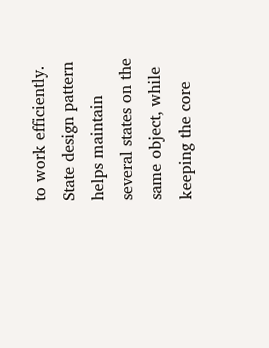to work efficiently. State design pattern helps maintain several states on the same object, while keeping the core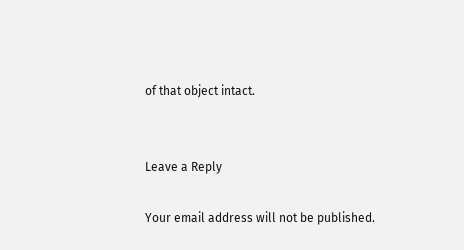of that object intact.


Leave a Reply

Your email address will not be published.